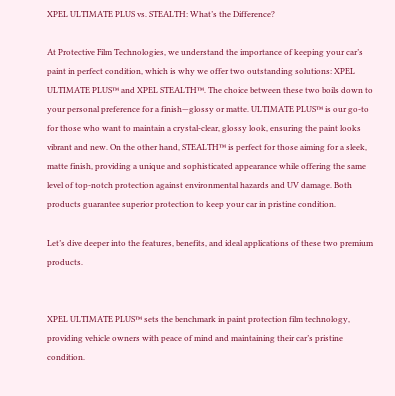XPEL ULTIMATE PLUS vs. STEALTH: What’s the Difference?

At Protective Film Technologies, we understand the importance of keeping your car’s paint in perfect condition, which is why we offer two outstanding solutions: XPEL ULTIMATE PLUS™ and XPEL STEALTH™. The choice between these two boils down to your personal preference for a finish—glossy or matte. ULTIMATE PLUS™ is our go-to for those who want to maintain a crystal-clear, glossy look, ensuring the paint looks vibrant and new. On the other hand, STEALTH™ is perfect for those aiming for a sleek, matte finish, providing a unique and sophisticated appearance while offering the same level of top-notch protection against environmental hazards and UV damage. Both products guarantee superior protection to keep your car in pristine condition.

Let’s dive deeper into the features, benefits, and ideal applications of these two premium products.


XPEL ULTIMATE PLUS™ sets the benchmark in paint protection film technology, providing vehicle owners with peace of mind and maintaining their car’s pristine condition.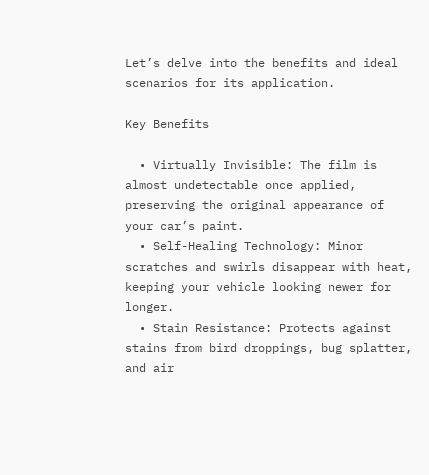Let’s delve into the benefits and ideal scenarios for its application.

Key Benefits

  • Virtually Invisible: The film is almost undetectable once applied, preserving the original appearance of your car’s paint.
  • Self-Healing Technology: Minor scratches and swirls disappear with heat, keeping your vehicle looking newer for longer.
  • Stain Resistance: Protects against stains from bird droppings, bug splatter, and air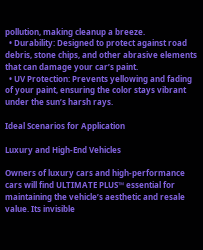pollution, making cleanup a breeze.
  • Durability: Designed to protect against road debris, stone chips, and other abrasive elements that can damage your car’s paint.
  • UV Protection: Prevents yellowing and fading of your paint, ensuring the color stays vibrant under the sun’s harsh rays.

Ideal Scenarios for Application

Luxury and High-End Vehicles

Owners of luxury cars and high-performance cars will find ULTIMATE PLUS™ essential for maintaining the vehicle’s aesthetic and resale value. Its invisible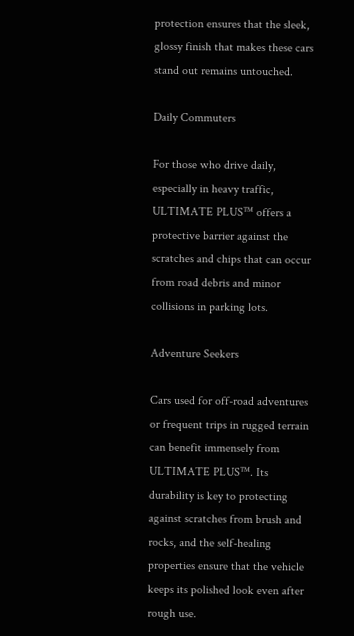protection ensures that the sleek, glossy finish that makes these cars stand out remains untouched.

Daily Commuters

For those who drive daily, especially in heavy traffic, ULTIMATE PLUS™ offers a protective barrier against the scratches and chips that can occur from road debris and minor collisions in parking lots.

Adventure Seekers

Cars used for off-road adventures or frequent trips in rugged terrain can benefit immensely from ULTIMATE PLUS™. Its durability is key to protecting against scratches from brush and rocks, and the self-healing properties ensure that the vehicle keeps its polished look even after rough use.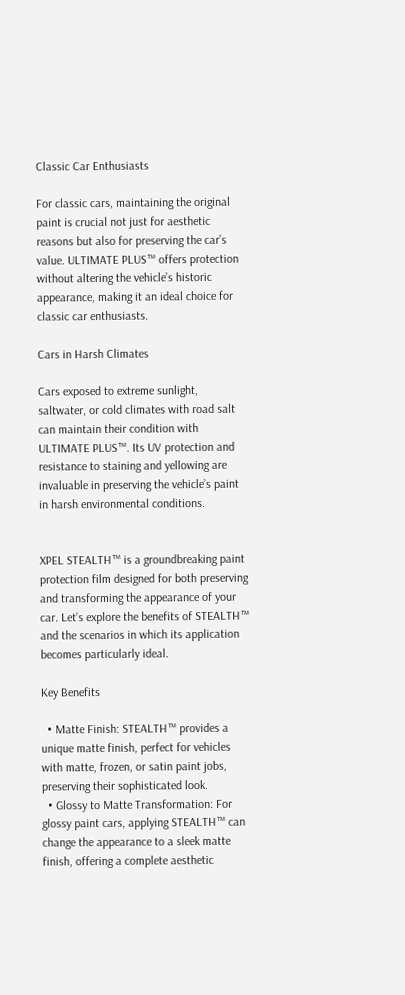Classic Car Enthusiasts

For classic cars, maintaining the original paint is crucial not just for aesthetic reasons but also for preserving the car’s value. ULTIMATE PLUS™ offers protection without altering the vehicle’s historic appearance, making it an ideal choice for classic car enthusiasts.

Cars in Harsh Climates

Cars exposed to extreme sunlight, saltwater, or cold climates with road salt can maintain their condition with ULTIMATE PLUS™. Its UV protection and resistance to staining and yellowing are invaluable in preserving the vehicle’s paint in harsh environmental conditions.


XPEL STEALTH™ is a groundbreaking paint protection film designed for both preserving and transforming the appearance of your car. Let’s explore the benefits of STEALTH™ and the scenarios in which its application becomes particularly ideal.

Key Benefits

  • Matte Finish: STEALTH™ provides a unique matte finish, perfect for vehicles with matte, frozen, or satin paint jobs, preserving their sophisticated look.
  • Glossy to Matte Transformation: For glossy paint cars, applying STEALTH™ can change the appearance to a sleek matte finish, offering a complete aesthetic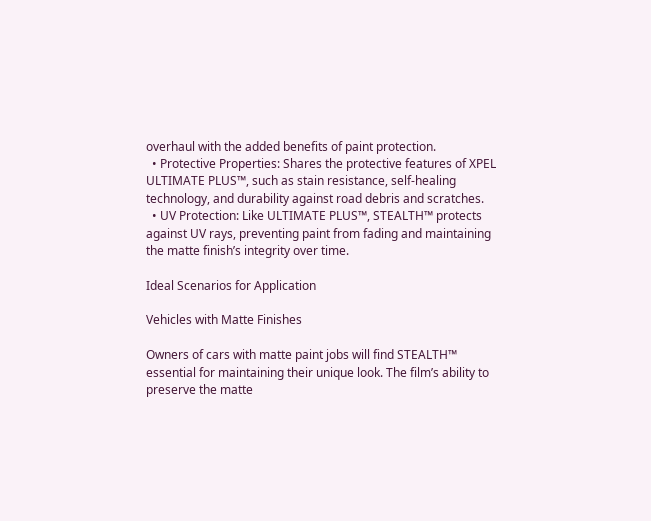overhaul with the added benefits of paint protection.
  • Protective Properties: Shares the protective features of XPEL ULTIMATE PLUS™, such as stain resistance, self-healing technology, and durability against road debris and scratches.
  • UV Protection: Like ULTIMATE PLUS™, STEALTH™ protects against UV rays, preventing paint from fading and maintaining the matte finish’s integrity over time.

Ideal Scenarios for Application

Vehicles with Matte Finishes

Owners of cars with matte paint jobs will find STEALTH™ essential for maintaining their unique look. The film’s ability to preserve the matte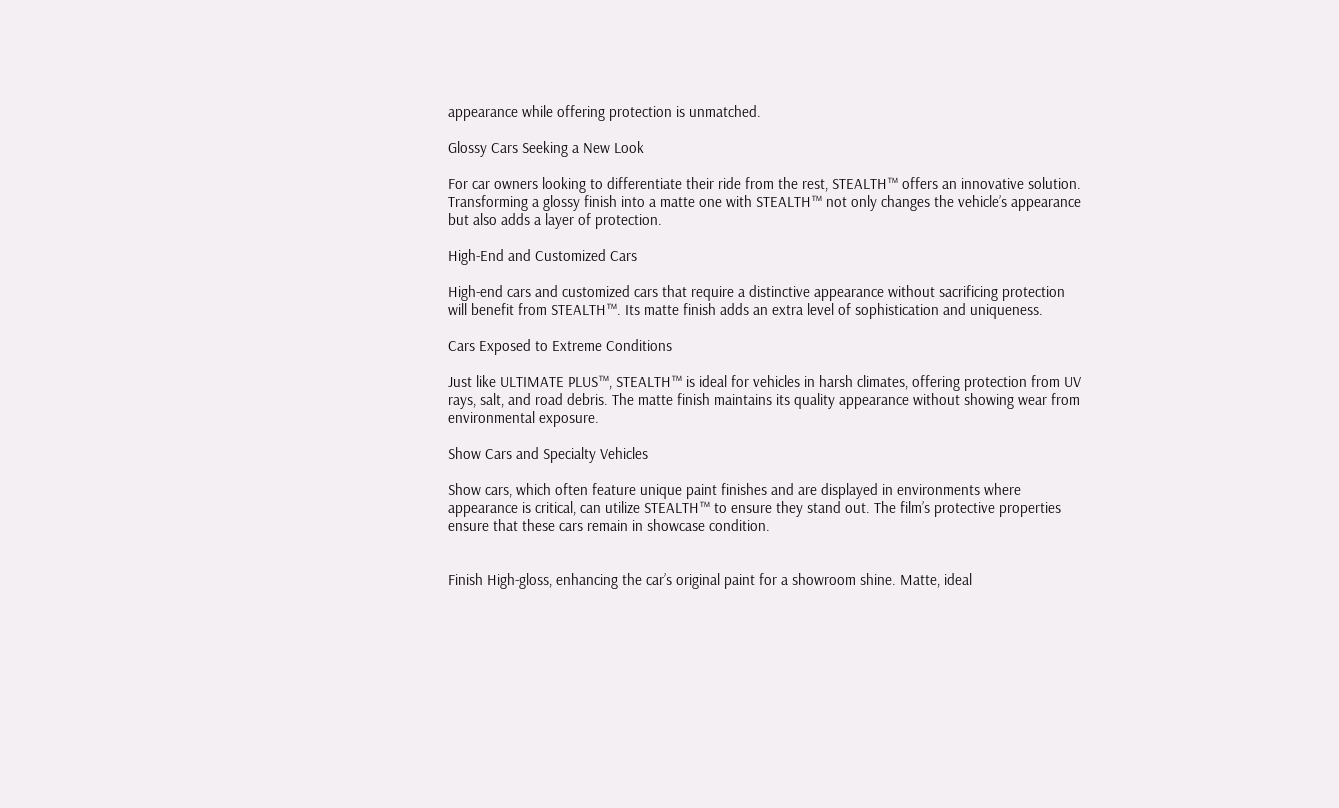appearance while offering protection is unmatched.

Glossy Cars Seeking a New Look

For car owners looking to differentiate their ride from the rest, STEALTH™ offers an innovative solution. Transforming a glossy finish into a matte one with STEALTH™ not only changes the vehicle’s appearance but also adds a layer of protection.

High-End and Customized Cars

High-end cars and customized cars that require a distinctive appearance without sacrificing protection will benefit from STEALTH™. Its matte finish adds an extra level of sophistication and uniqueness.

Cars Exposed to Extreme Conditions

Just like ULTIMATE PLUS™, STEALTH™ is ideal for vehicles in harsh climates, offering protection from UV rays, salt, and road debris. The matte finish maintains its quality appearance without showing wear from environmental exposure.

Show Cars and Specialty Vehicles

Show cars, which often feature unique paint finishes and are displayed in environments where appearance is critical, can utilize STEALTH™ to ensure they stand out. The film’s protective properties ensure that these cars remain in showcase condition.


Finish High-gloss, enhancing the car’s original paint for a showroom shine. Matte, ideal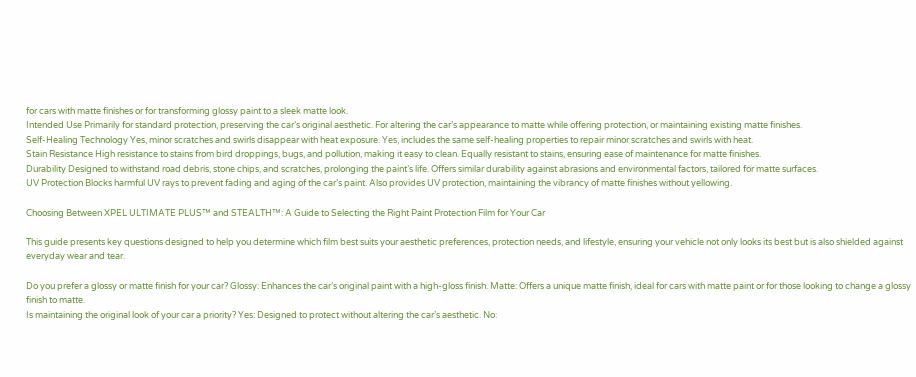for cars with matte finishes or for transforming glossy paint to a sleek matte look.
Intended Use Primarily for standard protection, preserving the car’s original aesthetic. For altering the car’s appearance to matte while offering protection, or maintaining existing matte finishes.
Self-Healing Technology Yes, minor scratches and swirls disappear with heat exposure. Yes, includes the same self-healing properties to repair minor scratches and swirls with heat.
Stain Resistance High resistance to stains from bird droppings, bugs, and pollution, making it easy to clean. Equally resistant to stains, ensuring ease of maintenance for matte finishes.
Durability Designed to withstand road debris, stone chips, and scratches, prolonging the paint’s life. Offers similar durability against abrasions and environmental factors, tailored for matte surfaces.
UV Protection Blocks harmful UV rays to prevent fading and aging of the car’s paint. Also provides UV protection, maintaining the vibrancy of matte finishes without yellowing.

Choosing Between XPEL ULTIMATE PLUS™ and STEALTH™: A Guide to Selecting the Right Paint Protection Film for Your Car

This guide presents key questions designed to help you determine which film best suits your aesthetic preferences, protection needs, and lifestyle, ensuring your vehicle not only looks its best but is also shielded against everyday wear and tear.

Do you prefer a glossy or matte finish for your car? Glossy: Enhances the car’s original paint with a high-gloss finish. Matte: Offers a unique matte finish, ideal for cars with matte paint or for those looking to change a glossy finish to matte.
Is maintaining the original look of your car a priority? Yes: Designed to protect without altering the car’s aesthetic. No: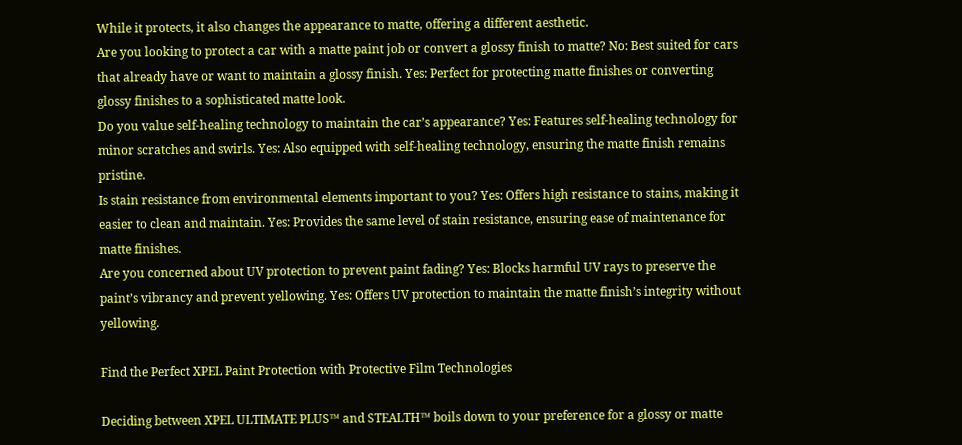While it protects, it also changes the appearance to matte, offering a different aesthetic.
Are you looking to protect a car with a matte paint job or convert a glossy finish to matte? No: Best suited for cars that already have or want to maintain a glossy finish. Yes: Perfect for protecting matte finishes or converting glossy finishes to a sophisticated matte look.
Do you value self-healing technology to maintain the car’s appearance? Yes: Features self-healing technology for minor scratches and swirls. Yes: Also equipped with self-healing technology, ensuring the matte finish remains pristine.
Is stain resistance from environmental elements important to you? Yes: Offers high resistance to stains, making it easier to clean and maintain. Yes: Provides the same level of stain resistance, ensuring ease of maintenance for matte finishes.
Are you concerned about UV protection to prevent paint fading? Yes: Blocks harmful UV rays to preserve the paint’s vibrancy and prevent yellowing. Yes: Offers UV protection to maintain the matte finish’s integrity without yellowing.

Find the Perfect XPEL Paint Protection with Protective Film Technologies

Deciding between XPEL ULTIMATE PLUS™ and STEALTH™ boils down to your preference for a glossy or matte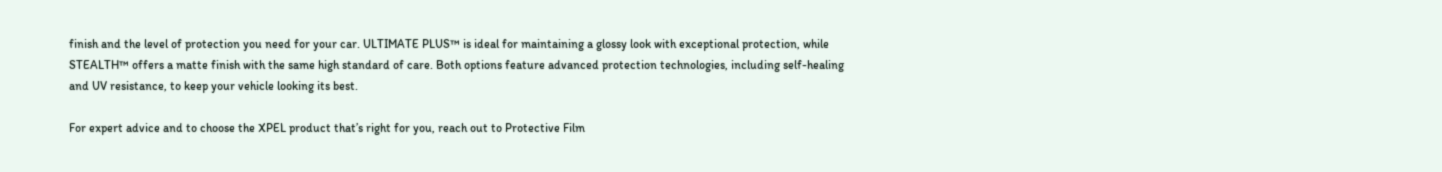finish and the level of protection you need for your car. ULTIMATE PLUS™ is ideal for maintaining a glossy look with exceptional protection, while STEALTH™ offers a matte finish with the same high standard of care. Both options feature advanced protection technologies, including self-healing and UV resistance, to keep your vehicle looking its best.

For expert advice and to choose the XPEL product that’s right for you, reach out to Protective Film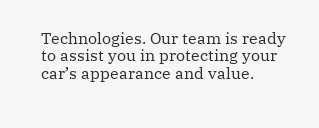Technologies. Our team is ready to assist you in protecting your car’s appearance and value.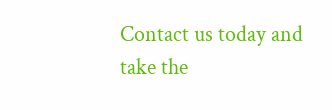Contact us today and take the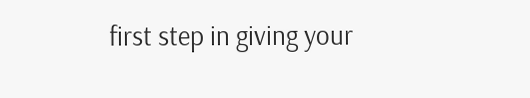first step in giving your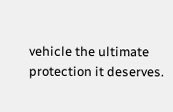vehicle the ultimate protection it deserves.